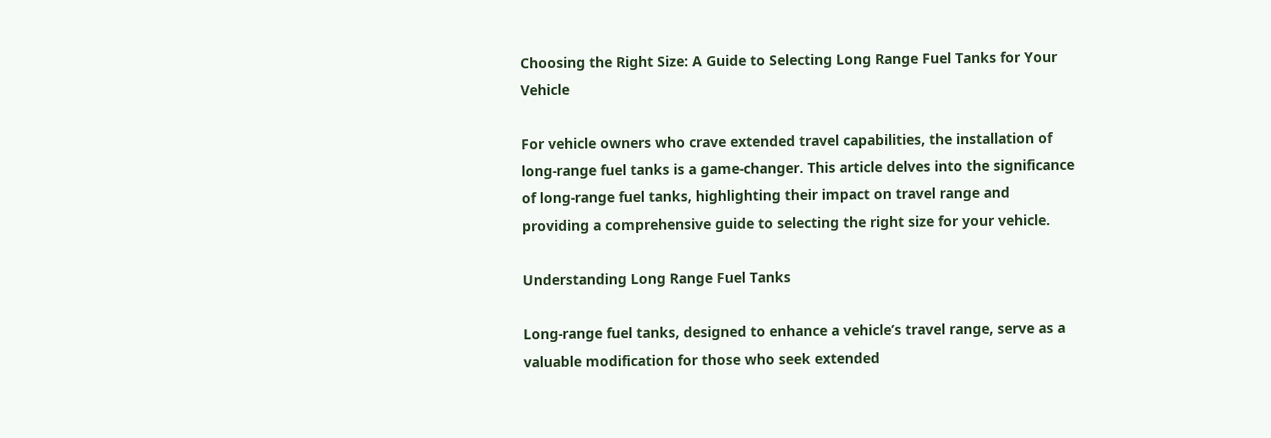Choosing the Right Size: A Guide to Selecting Long Range Fuel Tanks for Your Vehicle

For vehicle owners who crave extended travel capabilities, the installation of long-range fuel tanks is a game-changer. This article delves into the significance of long-range fuel tanks, highlighting their impact on travel range and providing a comprehensive guide to selecting the right size for your vehicle.

Understanding Long Range Fuel Tanks

Long-range fuel tanks, designed to enhance a vehicle’s travel range, serve as a valuable modification for those who seek extended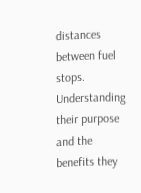distances between fuel stops. Understanding their purpose and the benefits they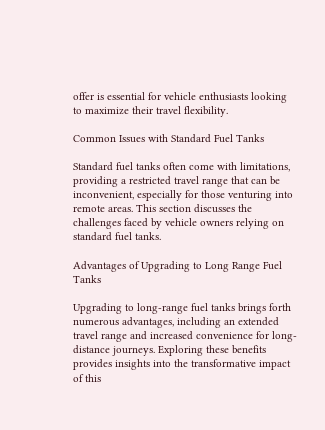offer is essential for vehicle enthusiasts looking to maximize their travel flexibility.

Common Issues with Standard Fuel Tanks

Standard fuel tanks often come with limitations, providing a restricted travel range that can be inconvenient, especially for those venturing into remote areas. This section discusses the challenges faced by vehicle owners relying on standard fuel tanks.

Advantages of Upgrading to Long Range Fuel Tanks

Upgrading to long-range fuel tanks brings forth numerous advantages, including an extended travel range and increased convenience for long-distance journeys. Exploring these benefits provides insights into the transformative impact of this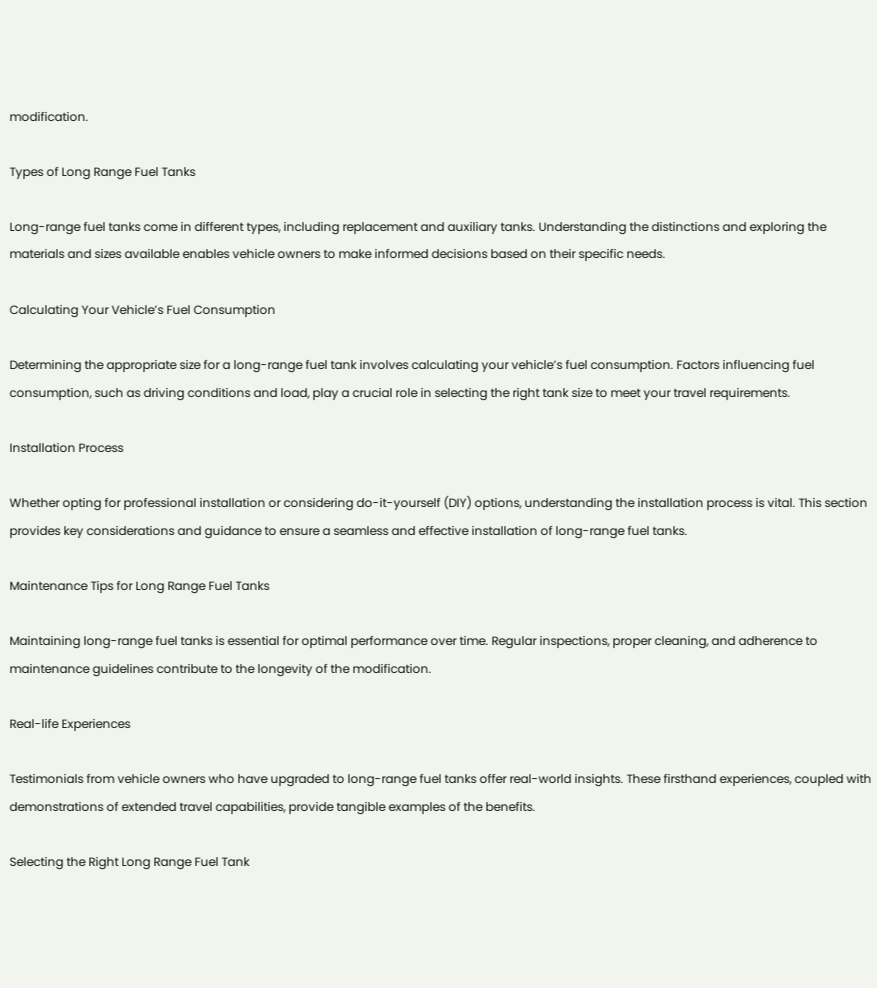modification.

Types of Long Range Fuel Tanks

Long-range fuel tanks come in different types, including replacement and auxiliary tanks. Understanding the distinctions and exploring the materials and sizes available enables vehicle owners to make informed decisions based on their specific needs.

Calculating Your Vehicle’s Fuel Consumption

Determining the appropriate size for a long-range fuel tank involves calculating your vehicle’s fuel consumption. Factors influencing fuel consumption, such as driving conditions and load, play a crucial role in selecting the right tank size to meet your travel requirements.

Installation Process

Whether opting for professional installation or considering do-it-yourself (DIY) options, understanding the installation process is vital. This section provides key considerations and guidance to ensure a seamless and effective installation of long-range fuel tanks.

Maintenance Tips for Long Range Fuel Tanks

Maintaining long-range fuel tanks is essential for optimal performance over time. Regular inspections, proper cleaning, and adherence to maintenance guidelines contribute to the longevity of the modification.

Real-life Experiences

Testimonials from vehicle owners who have upgraded to long-range fuel tanks offer real-world insights. These firsthand experiences, coupled with demonstrations of extended travel capabilities, provide tangible examples of the benefits.

Selecting the Right Long Range Fuel Tank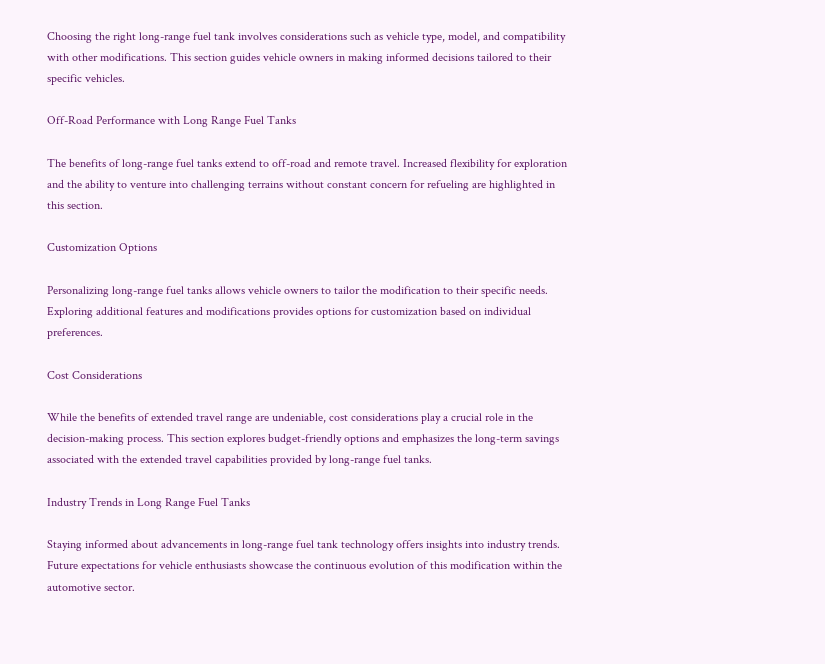Choosing the right long-range fuel tank involves considerations such as vehicle type, model, and compatibility with other modifications. This section guides vehicle owners in making informed decisions tailored to their specific vehicles.

Off-Road Performance with Long Range Fuel Tanks

The benefits of long-range fuel tanks extend to off-road and remote travel. Increased flexibility for exploration and the ability to venture into challenging terrains without constant concern for refueling are highlighted in this section.

Customization Options

Personalizing long-range fuel tanks allows vehicle owners to tailor the modification to their specific needs. Exploring additional features and modifications provides options for customization based on individual preferences.

Cost Considerations

While the benefits of extended travel range are undeniable, cost considerations play a crucial role in the decision-making process. This section explores budget-friendly options and emphasizes the long-term savings associated with the extended travel capabilities provided by long-range fuel tanks.

Industry Trends in Long Range Fuel Tanks

Staying informed about advancements in long-range fuel tank technology offers insights into industry trends. Future expectations for vehicle enthusiasts showcase the continuous evolution of this modification within the automotive sector.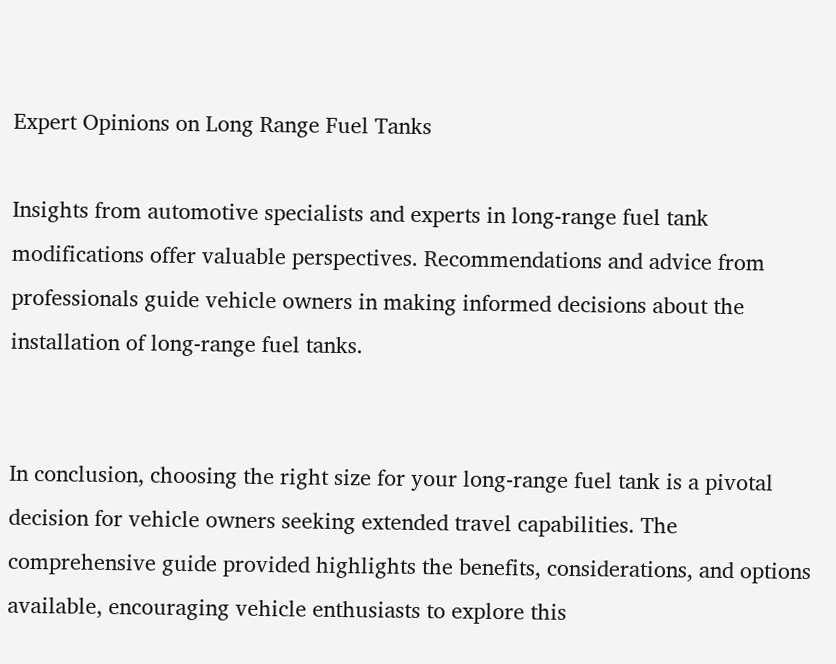Expert Opinions on Long Range Fuel Tanks

Insights from automotive specialists and experts in long-range fuel tank modifications offer valuable perspectives. Recommendations and advice from professionals guide vehicle owners in making informed decisions about the installation of long-range fuel tanks.


In conclusion, choosing the right size for your long-range fuel tank is a pivotal decision for vehicle owners seeking extended travel capabilities. The comprehensive guide provided highlights the benefits, considerations, and options available, encouraging vehicle enthusiasts to explore this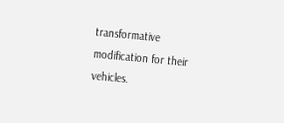transformative modification for their vehicles.